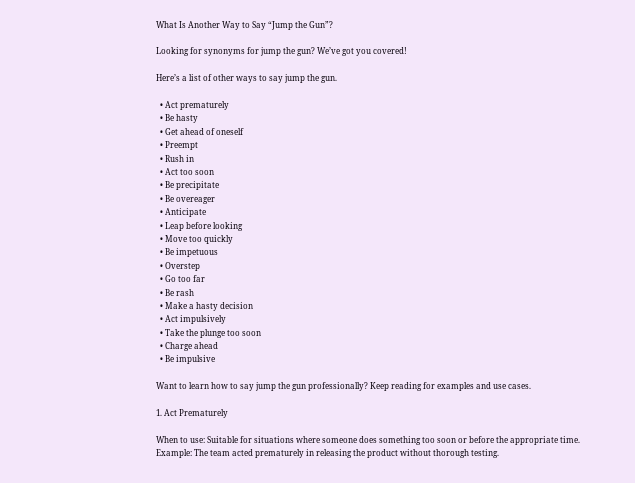What Is Another Way to Say “Jump the Gun”?

Looking for synonyms for jump the gun? We’ve got you covered!

Here’s a list of other ways to say jump the gun.

  • Act prematurely
  • Be hasty
  • Get ahead of oneself
  • Preempt
  • Rush in
  • Act too soon
  • Be precipitate
  • Be overeager
  • Anticipate
  • Leap before looking
  • Move too quickly
  • Be impetuous
  • Overstep
  • Go too far
  • Be rash
  • Make a hasty decision
  • Act impulsively
  • Take the plunge too soon
  • Charge ahead
  • Be impulsive

Want to learn how to say jump the gun professionally? Keep reading for examples and use cases.

1. Act Prematurely

When to use: Suitable for situations where someone does something too soon or before the appropriate time.
Example: The team acted prematurely in releasing the product without thorough testing.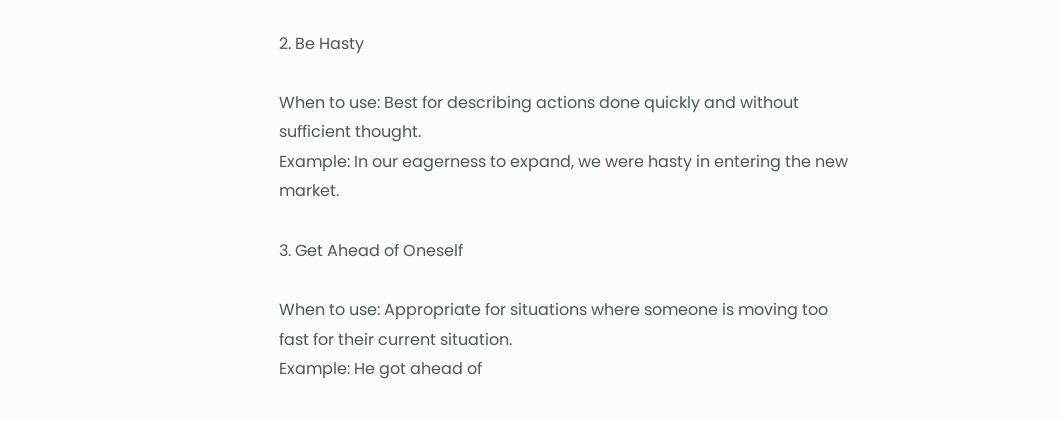2. Be Hasty

When to use: Best for describing actions done quickly and without sufficient thought.
Example: In our eagerness to expand, we were hasty in entering the new market.

3. Get Ahead of Oneself

When to use: Appropriate for situations where someone is moving too fast for their current situation.
Example: He got ahead of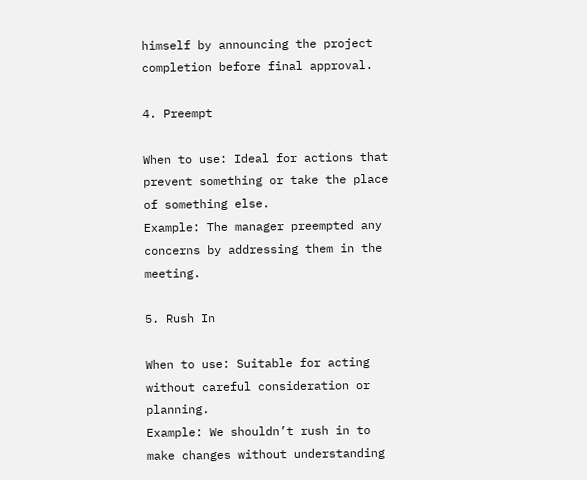himself by announcing the project completion before final approval.

4. Preempt

When to use: Ideal for actions that prevent something or take the place of something else.
Example: The manager preempted any concerns by addressing them in the meeting.

5. Rush In

When to use: Suitable for acting without careful consideration or planning.
Example: We shouldn’t rush in to make changes without understanding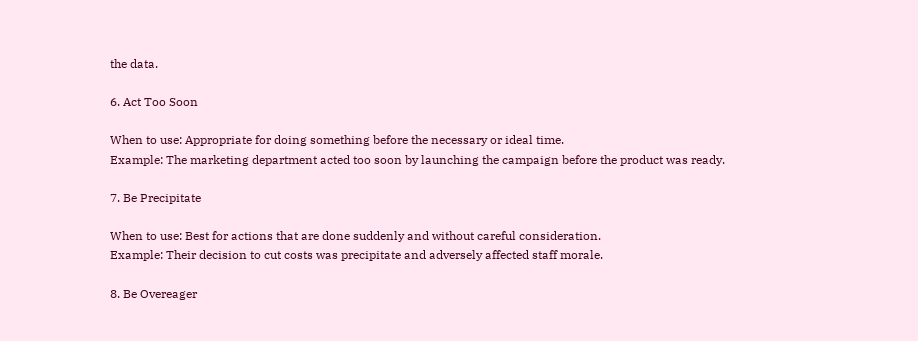the data.

6. Act Too Soon

When to use: Appropriate for doing something before the necessary or ideal time.
Example: The marketing department acted too soon by launching the campaign before the product was ready.

7. Be Precipitate

When to use: Best for actions that are done suddenly and without careful consideration.
Example: Their decision to cut costs was precipitate and adversely affected staff morale.

8. Be Overeager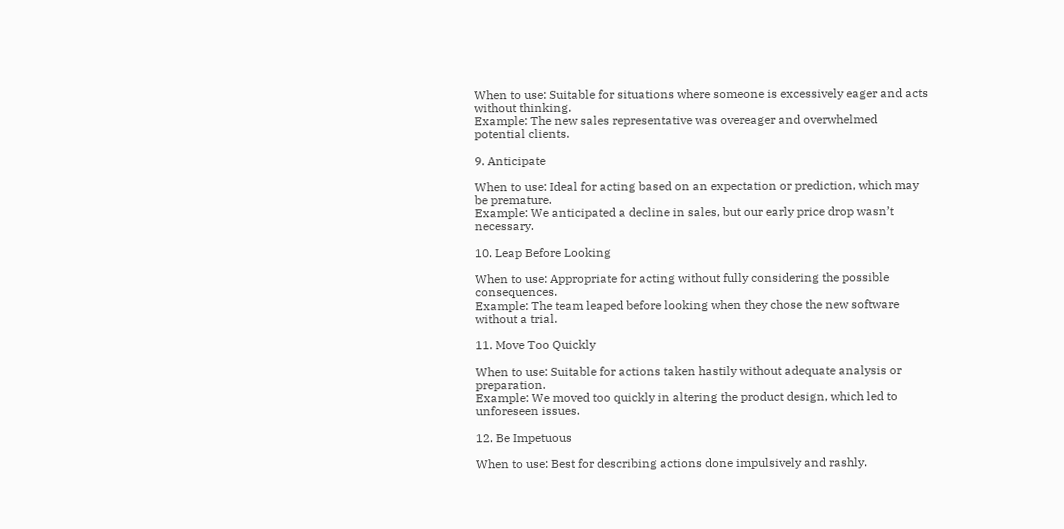When to use: Suitable for situations where someone is excessively eager and acts without thinking.
Example: The new sales representative was overeager and overwhelmed potential clients.

9. Anticipate

When to use: Ideal for acting based on an expectation or prediction, which may be premature.
Example: We anticipated a decline in sales, but our early price drop wasn’t necessary.

10. Leap Before Looking

When to use: Appropriate for acting without fully considering the possible consequences.
Example: The team leaped before looking when they chose the new software without a trial.

11. Move Too Quickly

When to use: Suitable for actions taken hastily without adequate analysis or preparation.
Example: We moved too quickly in altering the product design, which led to unforeseen issues.

12. Be Impetuous

When to use: Best for describing actions done impulsively and rashly.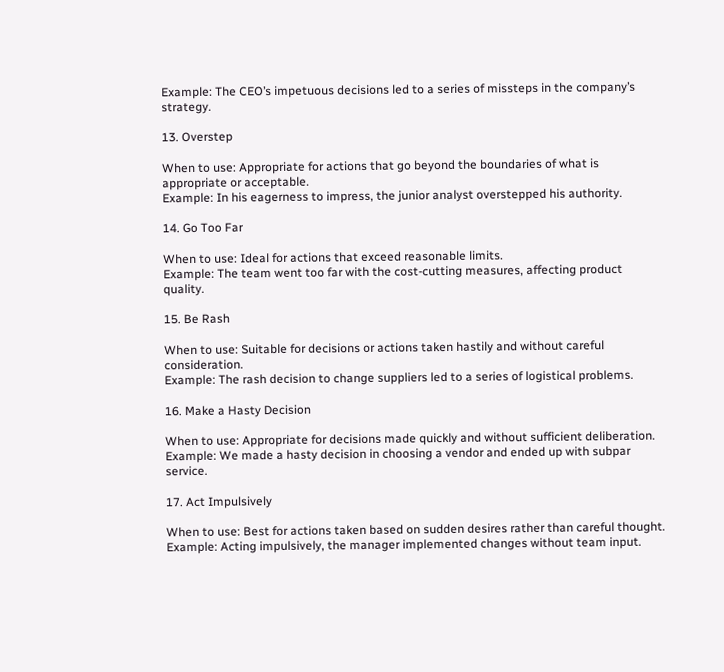Example: The CEO’s impetuous decisions led to a series of missteps in the company’s strategy.

13. Overstep

When to use: Appropriate for actions that go beyond the boundaries of what is appropriate or acceptable.
Example: In his eagerness to impress, the junior analyst overstepped his authority.

14. Go Too Far

When to use: Ideal for actions that exceed reasonable limits.
Example: The team went too far with the cost-cutting measures, affecting product quality.

15. Be Rash

When to use: Suitable for decisions or actions taken hastily and without careful consideration.
Example: The rash decision to change suppliers led to a series of logistical problems.

16. Make a Hasty Decision

When to use: Appropriate for decisions made quickly and without sufficient deliberation.
Example: We made a hasty decision in choosing a vendor and ended up with subpar service.

17. Act Impulsively

When to use: Best for actions taken based on sudden desires rather than careful thought.
Example: Acting impulsively, the manager implemented changes without team input.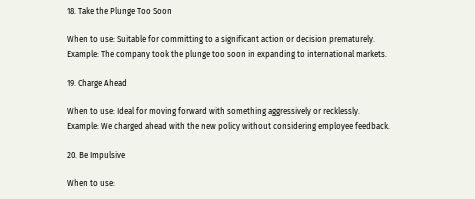18. Take the Plunge Too Soon

When to use: Suitable for committing to a significant action or decision prematurely.
Example: The company took the plunge too soon in expanding to international markets.

19. Charge Ahead

When to use: Ideal for moving forward with something aggressively or recklessly.
Example: We charged ahead with the new policy without considering employee feedback.

20. Be Impulsive

When to use: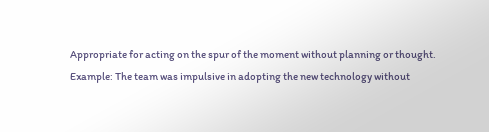Appropriate for acting on the spur of the moment without planning or thought.
Example: The team was impulsive in adopting the new technology without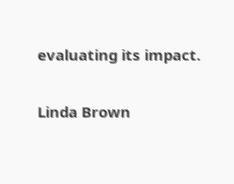evaluating its impact.

Linda Brown